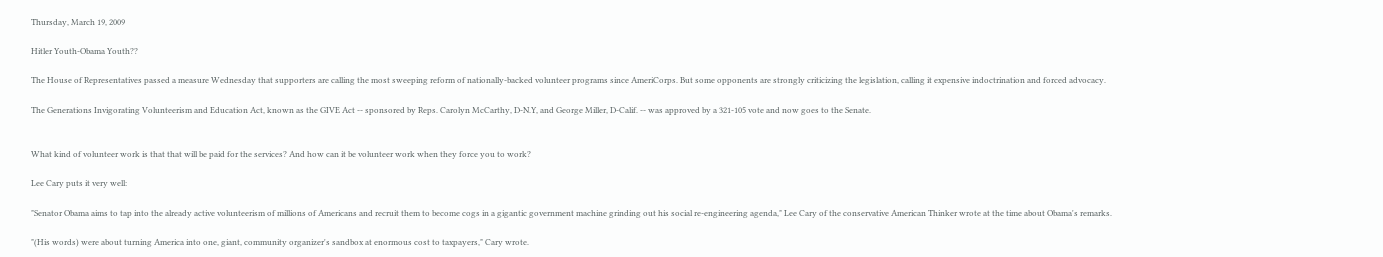Thursday, March 19, 2009

Hitler Youth-Obama Youth??

The House of Representatives passed a measure Wednesday that supporters are calling the most sweeping reform of nationally-backed volunteer programs since AmeriCorps. But some opponents are strongly criticizing the legislation, calling it expensive indoctrination and forced advocacy.

The Generations Invigorating Volunteerism and Education Act, known as the GIVE Act -- sponsored by Reps. Carolyn McCarthy, D-N.Y, and George Miller, D-Calif. -- was approved by a 321-105 vote and now goes to the Senate.


What kind of volunteer work is that that will be paid for the services? And how can it be volunteer work when they force you to work?

Lee Cary puts it very well:

"Senator Obama aims to tap into the already active volunteerism of millions of Americans and recruit them to become cogs in a gigantic government machine grinding out his social re-engineering agenda," Lee Cary of the conservative American Thinker wrote at the time about Obama's remarks.

"(His words) were about turning America into one, giant, community organizer's sandbox at enormous cost to taxpayers," Cary wrote.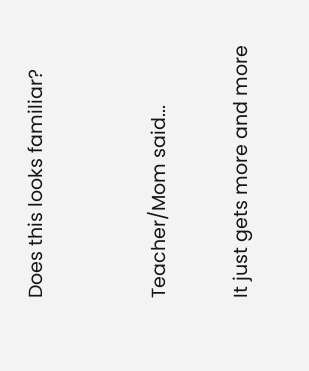Does this looks familiar?


Teacher/Mom said...

It just gets more and more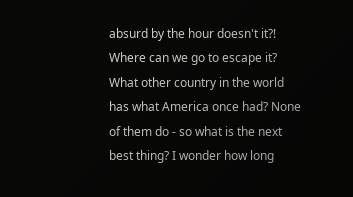absurd by the hour doesn't it?! Where can we go to escape it? What other country in the world has what America once had? None of them do - so what is the next best thing? I wonder how long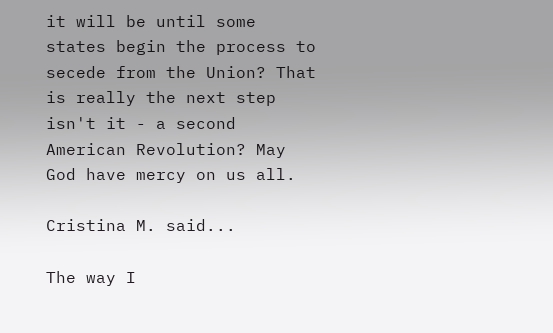it will be until some states begin the process to secede from the Union? That is really the next step isn't it - a second American Revolution? May God have mercy on us all.

Cristina M. said...

The way I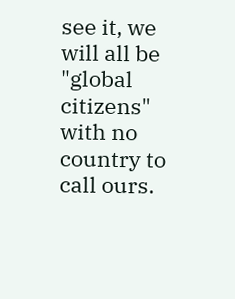see it, we will all be "global citizens" with no country to call ours.